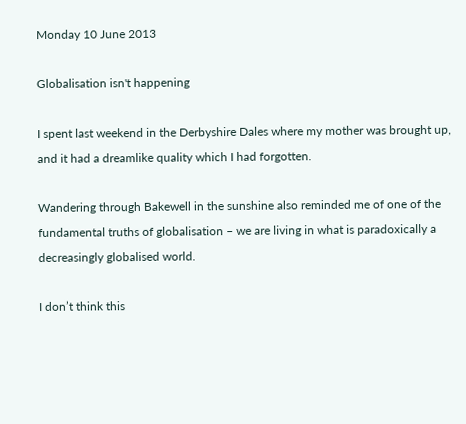Monday 10 June 2013

Globalisation isn't happening

I spent last weekend in the Derbyshire Dales where my mother was brought up, and it had a dreamlike quality which I had forgotten.

Wandering through Bakewell in the sunshine also reminded me of one of the fundamental truths of globalisation – we are living in what is paradoxically a decreasingly globalised world.

I don’t think this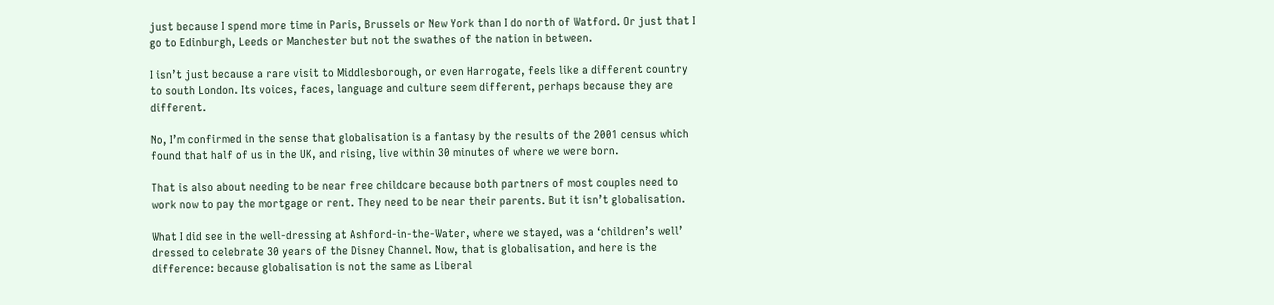just because I spend more time in Paris, Brussels or New York than I do north of Watford. Or just that I go to Edinburgh, Leeds or Manchester but not the swathes of the nation in between.

I isn’t just because a rare visit to Middlesborough, or even Harrogate, feels like a different country to south London. Its voices, faces, language and culture seem different, perhaps because they are different.

No, I’m confirmed in the sense that globalisation is a fantasy by the results of the 2001 census which found that half of us in the UK, and rising, live within 30 minutes of where we were born.

That is also about needing to be near free childcare because both partners of most couples need to work now to pay the mortgage or rent. They need to be near their parents. But it isn’t globalisation.

What I did see in the well-dressing at Ashford-in-the-Water, where we stayed, was a ‘children’s well’ dressed to celebrate 30 years of the Disney Channel. Now, that is globalisation, and here is the difference: because globalisation is not the same as Liberal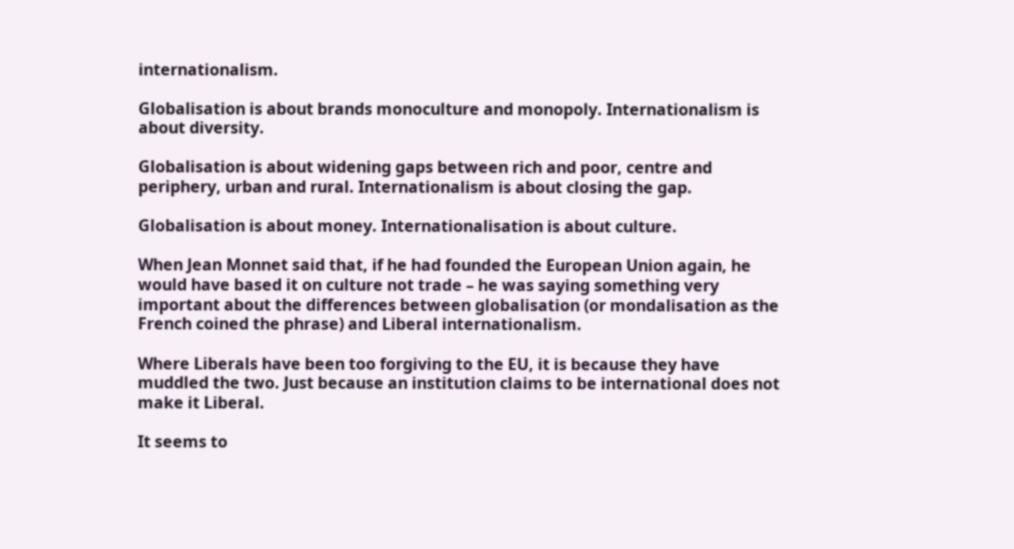internationalism.

Globalisation is about brands monoculture and monopoly. Internationalism is about diversity.

Globalisation is about widening gaps between rich and poor, centre and periphery, urban and rural. Internationalism is about closing the gap.

Globalisation is about money. Internationalisation is about culture.

When Jean Monnet said that, if he had founded the European Union again, he would have based it on culture not trade – he was saying something very important about the differences between globalisation (or mondalisation as the French coined the phrase) and Liberal internationalism.

Where Liberals have been too forgiving to the EU, it is because they have muddled the two. Just because an institution claims to be international does not make it Liberal.

It seems to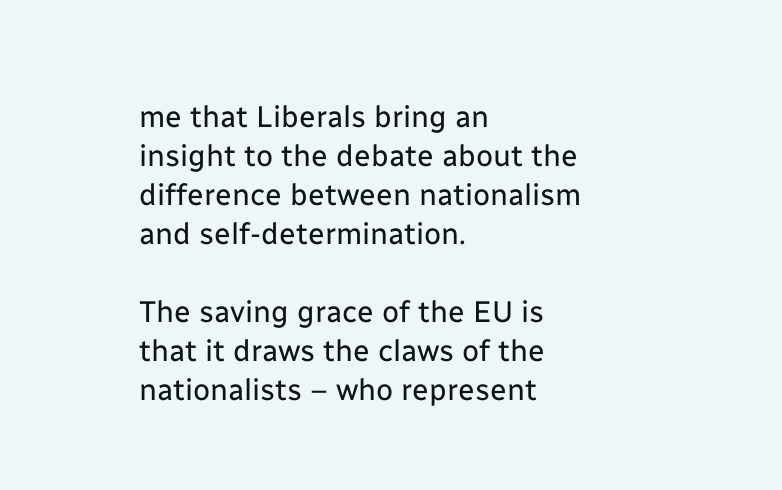me that Liberals bring an insight to the debate about the difference between nationalism and self-determination.

The saving grace of the EU is that it draws the claws of the nationalists – who represent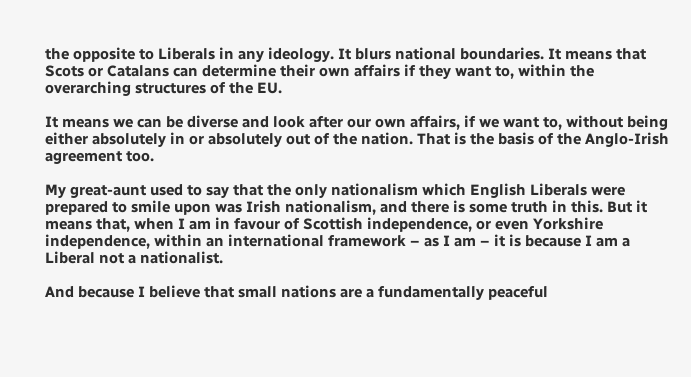the opposite to Liberals in any ideology. It blurs national boundaries. It means that Scots or Catalans can determine their own affairs if they want to, within the overarching structures of the EU.

It means we can be diverse and look after our own affairs, if we want to, without being either absolutely in or absolutely out of the nation. That is the basis of the Anglo-Irish agreement too.

My great-aunt used to say that the only nationalism which English Liberals were prepared to smile upon was Irish nationalism, and there is some truth in this. But it means that, when I am in favour of Scottish independence, or even Yorkshire independence, within an international framework – as I am – it is because I am a Liberal not a nationalist.

And because I believe that small nations are a fundamentally peaceful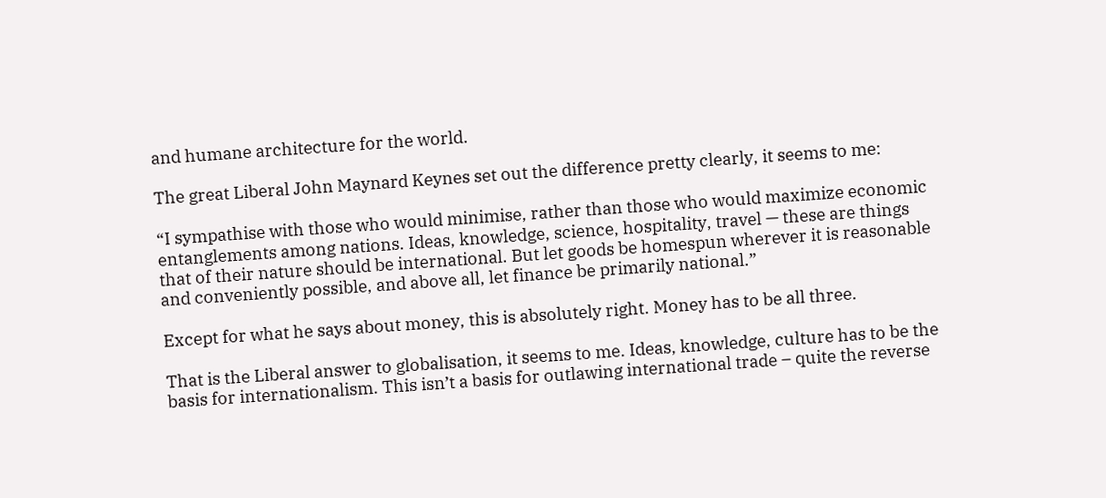and humane architecture for the world.

The great Liberal John Maynard Keynes set out the difference pretty clearly, it seems to me:

“I sympathise with those who would minimise, rather than those who would maximize economic entanglements among nations. Ideas, knowledge, science, hospitality, travel — these are things that of their nature should be international. But let goods be homespun wherever it is reasonable and conveniently possible, and above all, let finance be primarily national.”

Except for what he says about money, this is absolutely right. Money has to be all three.

That is the Liberal answer to globalisation, it seems to me. Ideas, knowledge, culture has to be the basis for internationalism. This isn’t a basis for outlawing international trade – quite the reverse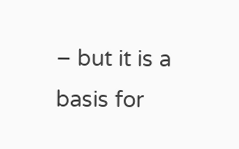– but it is a basis for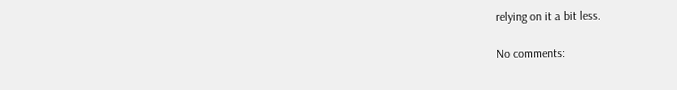relying on it a bit less.

No comments: